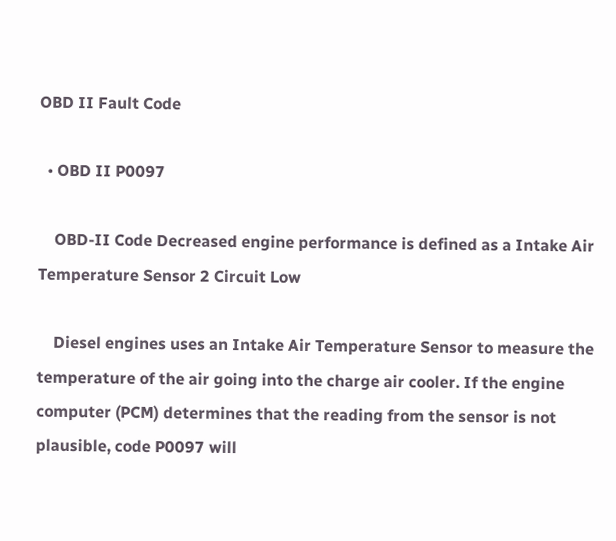OBD II Fault Code

  • OBD II P0097

    OBD-II Code Decreased engine performance is defined as a Intake Air Temperature Sensor 2 Circuit Low

    Diesel engines uses an Intake Air Temperature Sensor to measure the temperature of the air going into the charge air cooler. If the engine computer (PCM) determines that the reading from the sensor is not plausible, code P0097 will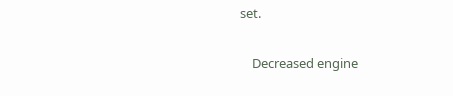set.

    Decreased engine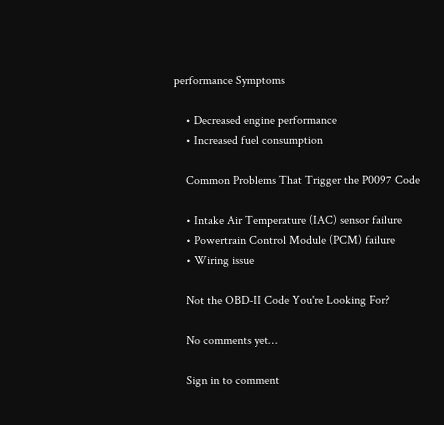performance Symptoms

    • Decreased engine performance
    • Increased fuel consumption

    Common Problems That Trigger the P0097 Code

    • Intake Air Temperature (IAC) sensor failure
    • Powertrain Control Module (PCM) failure
    • Wiring issue

    Not the OBD-II Code You're Looking For?

    No comments yet…

    Sign in to comment